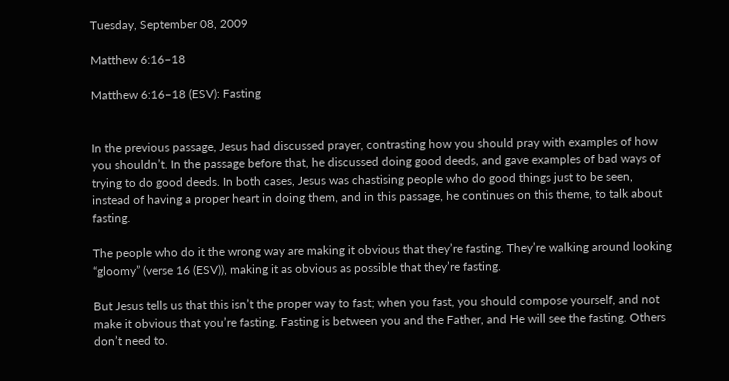Tuesday, September 08, 2009

Matthew 6:16–18

Matthew 6:16–18 (ESV): Fasting


In the previous passage, Jesus had discussed prayer, contrasting how you should pray with examples of how you shouldn’t. In the passage before that, he discussed doing good deeds, and gave examples of bad ways of trying to do good deeds. In both cases, Jesus was chastising people who do good things just to be seen, instead of having a proper heart in doing them, and in this passage, he continues on this theme, to talk about fasting.

The people who do it the wrong way are making it obvious that they’re fasting. They’re walking around looking “gloomy” (verse 16 (ESV)), making it as obvious as possible that they’re fasting.

But Jesus tells us that this isn’t the proper way to fast; when you fast, you should compose yourself, and not make it obvious that you’re fasting. Fasting is between you and the Father, and He will see the fasting. Others don’t need to.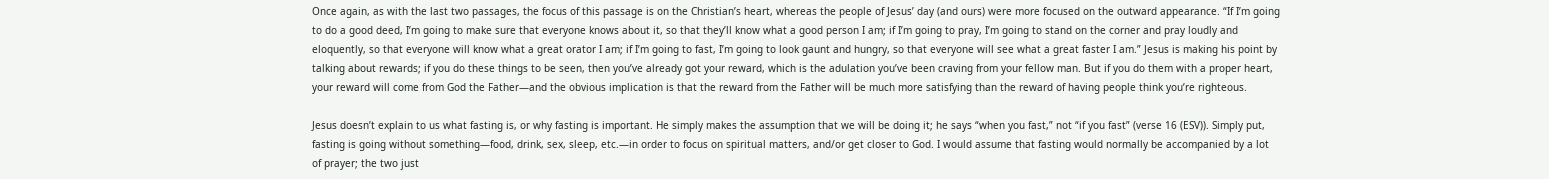Once again, as with the last two passages, the focus of this passage is on the Christian’s heart, whereas the people of Jesus’ day (and ours) were more focused on the outward appearance. “If I’m going to do a good deed, I’m going to make sure that everyone knows about it, so that they’ll know what a good person I am; if I’m going to pray, I’m going to stand on the corner and pray loudly and eloquently, so that everyone will know what a great orator I am; if I’m going to fast, I’m going to look gaunt and hungry, so that everyone will see what a great faster I am.” Jesus is making his point by talking about rewards; if you do these things to be seen, then you’ve already got your reward, which is the adulation you’ve been craving from your fellow man. But if you do them with a proper heart, your reward will come from God the Father—and the obvious implication is that the reward from the Father will be much more satisfying than the reward of having people think you’re righteous.

Jesus doesn’t explain to us what fasting is, or why fasting is important. He simply makes the assumption that we will be doing it; he says “when you fast,” not “if you fast” (verse 16 (ESV)). Simply put, fasting is going without something—food, drink, sex, sleep, etc.—in order to focus on spiritual matters, and/or get closer to God. I would assume that fasting would normally be accompanied by a lot of prayer; the two just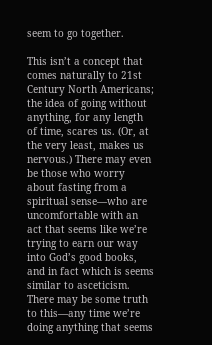seem to go together.

This isn’t a concept that comes naturally to 21st Century North Americans; the idea of going without anything, for any length of time, scares us. (Or, at the very least, makes us nervous.) There may even be those who worry about fasting from a spiritual sense—who are uncomfortable with an act that seems like we’re trying to earn our way into God’s good books, and in fact which is seems similar to asceticism. There may be some truth to this—any time we’re doing anything that seems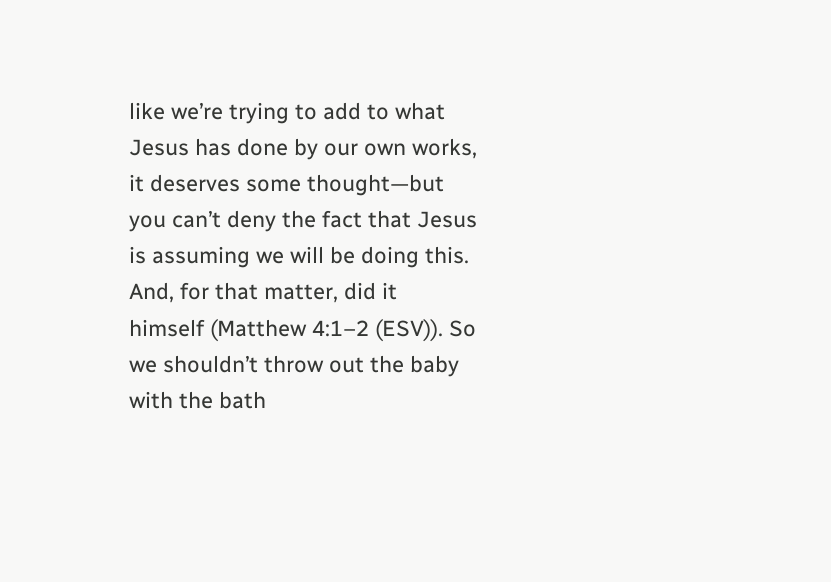like we’re trying to add to what Jesus has done by our own works, it deserves some thought—but you can’t deny the fact that Jesus is assuming we will be doing this. And, for that matter, did it himself (Matthew 4:1–2 (ESV)). So we shouldn’t throw out the baby with the bath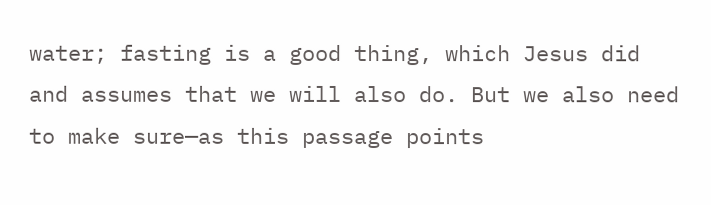water; fasting is a good thing, which Jesus did and assumes that we will also do. But we also need to make sure—as this passage points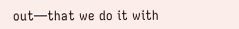out—that we do it with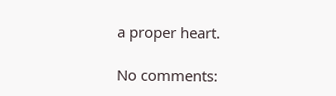a proper heart.

No comments: